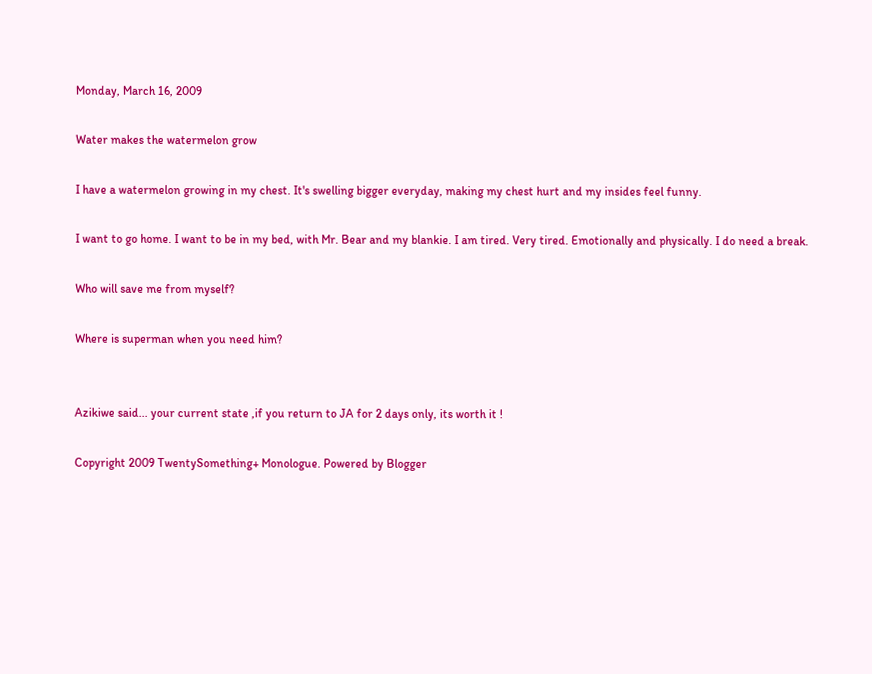Monday, March 16, 2009

Water makes the watermelon grow

I have a watermelon growing in my chest. It's swelling bigger everyday, making my chest hurt and my insides feel funny.

I want to go home. I want to be in my bed, with Mr. Bear and my blankie. I am tired. Very tired. Emotionally and physically. I do need a break.

Who will save me from myself?

Where is superman when you need him?


Azikiwe said... your current state ,if you return to JA for 2 days only, its worth it !

Copyright 2009 TwentySomething+ Monologue. Powered by Blogger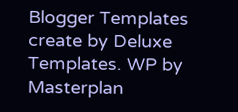Blogger Templates create by Deluxe Templates. WP by Masterplan